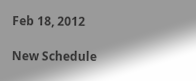Feb 18, 2012

New Schedule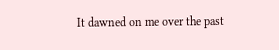It dawned on me over the past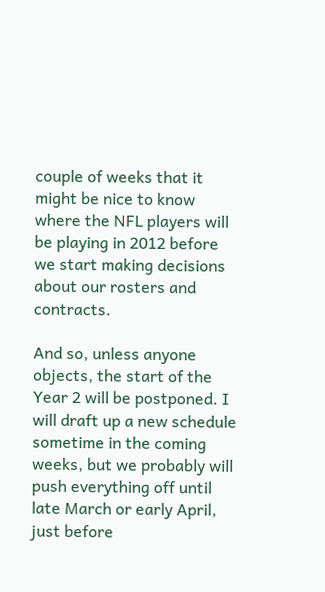couple of weeks that it might be nice to know where the NFL players will be playing in 2012 before we start making decisions about our rosters and contracts.

And so, unless anyone objects, the start of the Year 2 will be postponed. I will draft up a new schedule sometime in the coming weeks, but we probably will push everything off until late March or early April, just before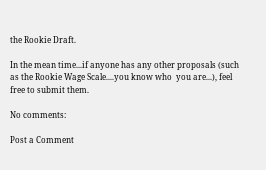the Rookie Draft.

In the mean time...if anyone has any other proposals (such as the Rookie Wage Scale....you know who  you are...), feel free to submit them.

No comments:

Post a Comment